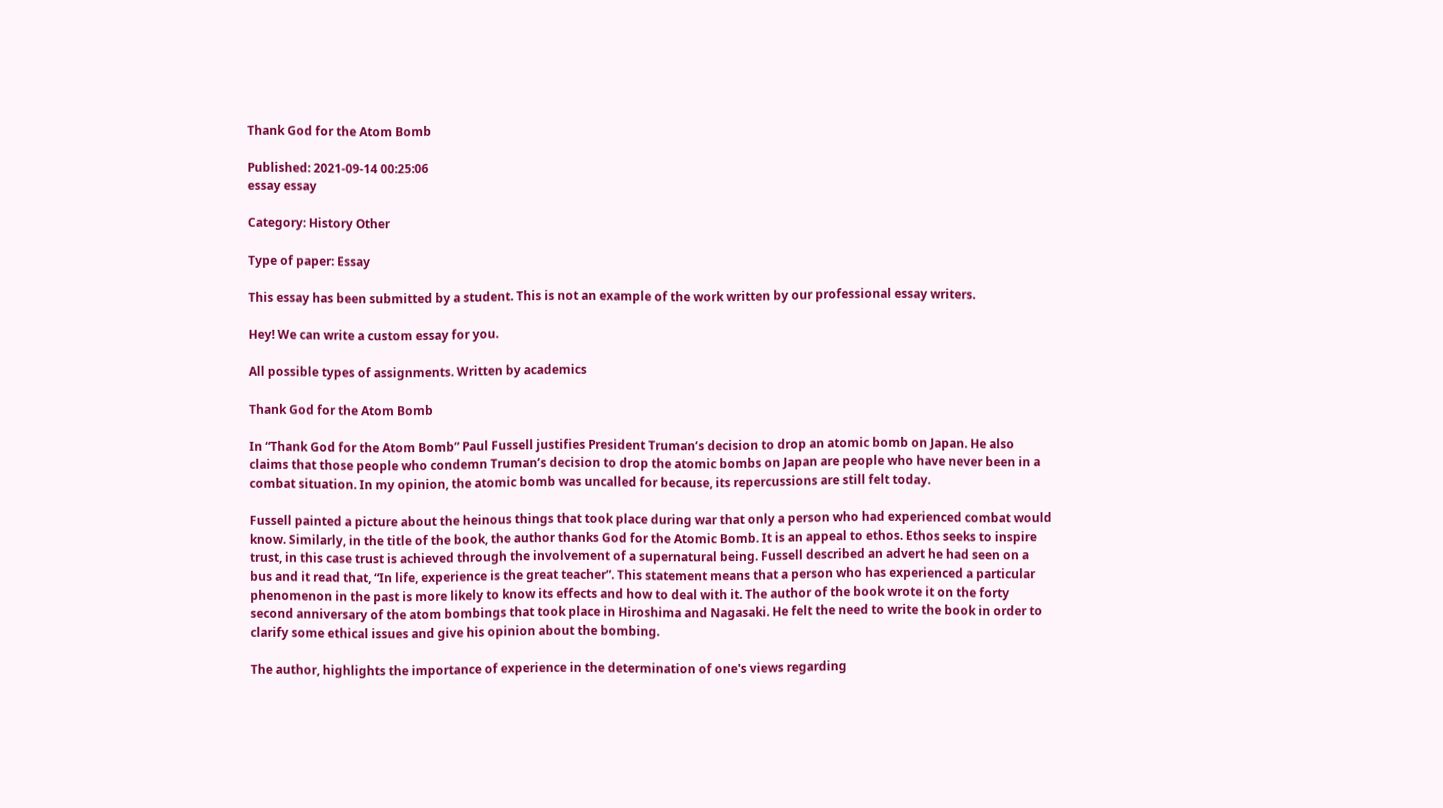Thank God for the Atom Bomb

Published: 2021-09-14 00:25:06
essay essay

Category: History Other

Type of paper: Essay

This essay has been submitted by a student. This is not an example of the work written by our professional essay writers.

Hey! We can write a custom essay for you.

All possible types of assignments. Written by academics

Thank God for the Atom Bomb

In “Thank God for the Atom Bomb” Paul Fussell justifies President Truman’s decision to drop an atomic bomb on Japan. He also claims that those people who condemn Truman’s decision to drop the atomic bombs on Japan are people who have never been in a combat situation. In my opinion, the atomic bomb was uncalled for because, its repercussions are still felt today.

Fussell painted a picture about the heinous things that took place during war that only a person who had experienced combat would know. Similarly, in the title of the book, the author thanks God for the Atomic Bomb. It is an appeal to ethos. Ethos seeks to inspire trust, in this case trust is achieved through the involvement of a supernatural being. Fussell described an advert he had seen on a bus and it read that, “In life, experience is the great teacher”. This statement means that a person who has experienced a particular phenomenon in the past is more likely to know its effects and how to deal with it. The author of the book wrote it on the forty second anniversary of the atom bombings that took place in Hiroshima and Nagasaki. He felt the need to write the book in order to clarify some ethical issues and give his opinion about the bombing.

The author, highlights the importance of experience in the determination of one's views regarding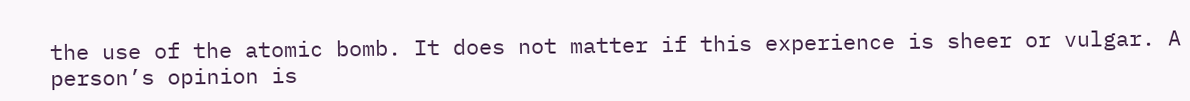the use of the atomic bomb. It does not matter if this experience is sheer or vulgar. A person’s opinion is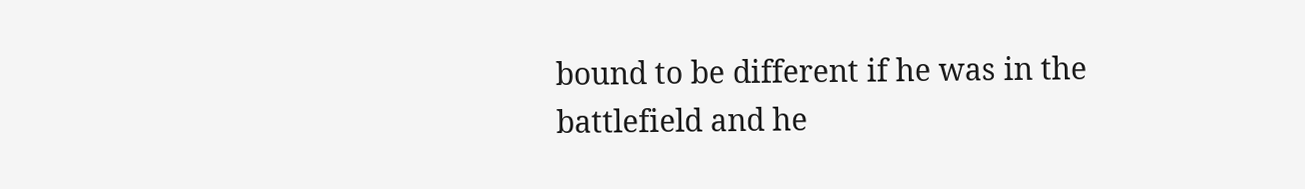bound to be different if he was in the battlefield and he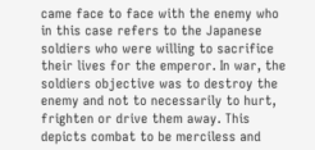came face to face with the enemy who in this case refers to the Japanese soldiers who were willing to sacrifice their lives for the emperor. In war, the soldiers objective was to destroy the enemy and not to necessarily to hurt, frighten or drive them away. This depicts combat to be merciless and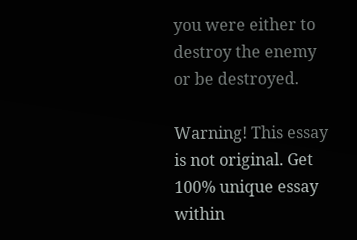you were either to destroy the enemy or be destroyed.

Warning! This essay is not original. Get 100% unique essay within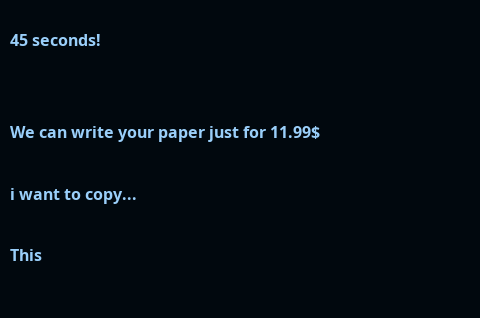45 seconds!


We can write your paper just for 11.99$

i want to copy...

This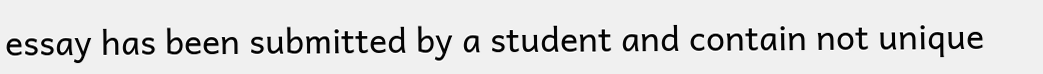essay has been submitted by a student and contain not unique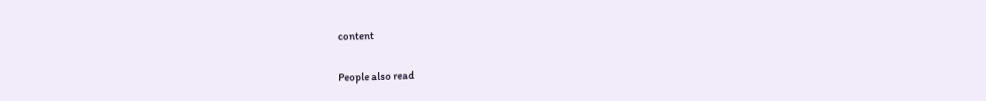content

People also read